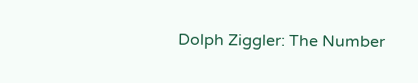Dolph Ziggler: The Number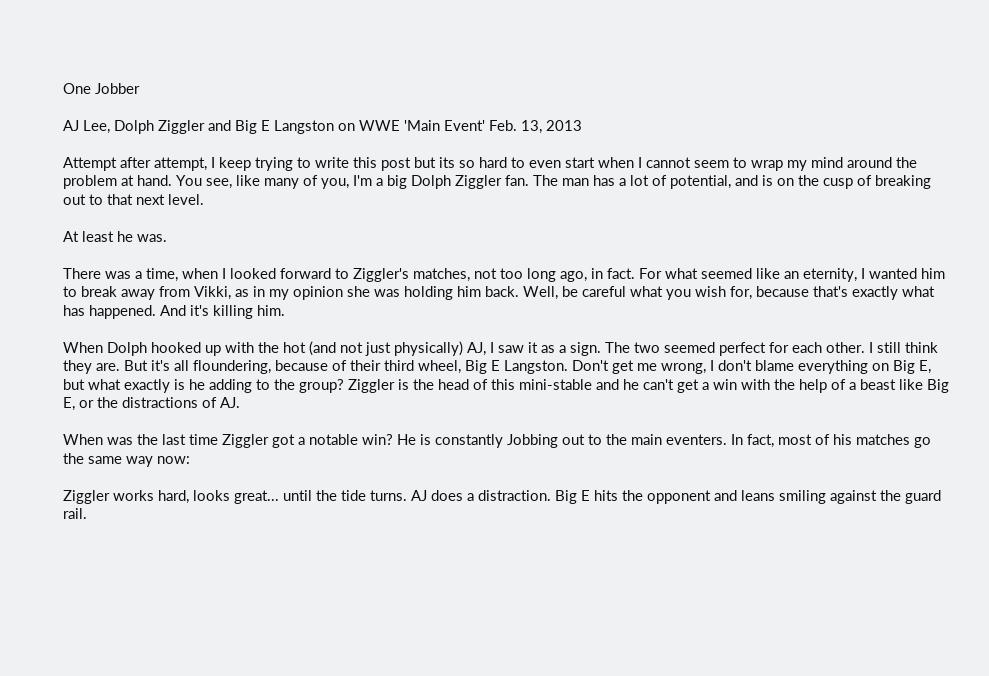One Jobber

AJ Lee, Dolph Ziggler and Big E Langston on WWE 'Main Event' Feb. 13, 2013

Attempt after attempt, I keep trying to write this post but its so hard to even start when I cannot seem to wrap my mind around the problem at hand. You see, like many of you, I'm a big Dolph Ziggler fan. The man has a lot of potential, and is on the cusp of breaking out to that next level.

At least he was.

There was a time, when I looked forward to Ziggler's matches, not too long ago, in fact. For what seemed like an eternity, I wanted him to break away from Vikki, as in my opinion she was holding him back. Well, be careful what you wish for, because that's exactly what has happened. And it's killing him.

When Dolph hooked up with the hot (and not just physically) AJ, I saw it as a sign. The two seemed perfect for each other. I still think they are. But it's all floundering, because of their third wheel, Big E Langston. Don't get me wrong, I don't blame everything on Big E, but what exactly is he adding to the group? Ziggler is the head of this mini-stable and he can't get a win with the help of a beast like Big E, or the distractions of AJ.

When was the last time Ziggler got a notable win? He is constantly Jobbing out to the main eventers. In fact, most of his matches go the same way now:

Ziggler works hard, looks great... until the tide turns. AJ does a distraction. Big E hits the opponent and leans smiling against the guard rail.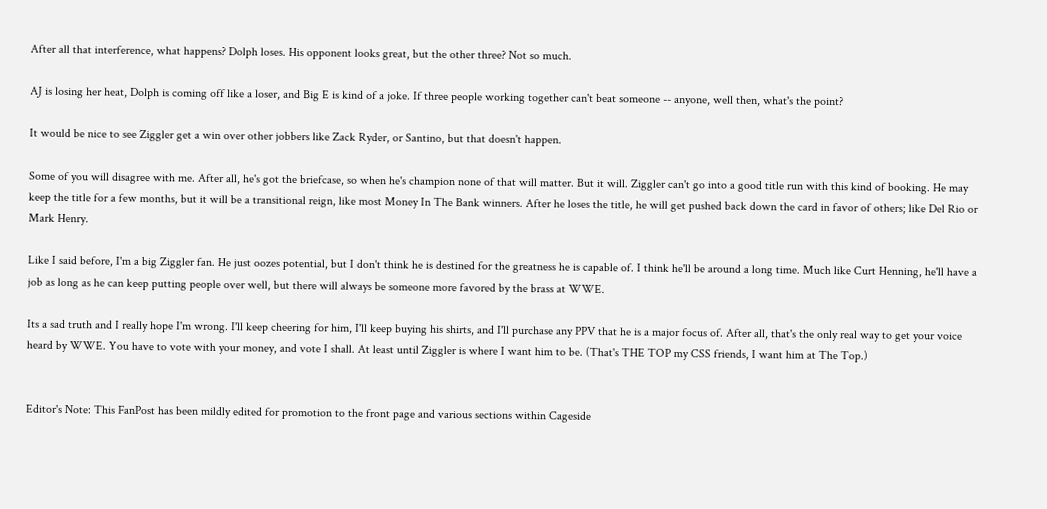After all that interference, what happens? Dolph loses. His opponent looks great, but the other three? Not so much.

AJ is losing her heat, Dolph is coming off like a loser, and Big E is kind of a joke. If three people working together can't beat someone -- anyone, well then, what's the point?

It would be nice to see Ziggler get a win over other jobbers like Zack Ryder, or Santino, but that doesn't happen.

Some of you will disagree with me. After all, he's got the briefcase, so when he's champion none of that will matter. But it will. Ziggler can't go into a good title run with this kind of booking. He may keep the title for a few months, but it will be a transitional reign, like most Money In The Bank winners. After he loses the title, he will get pushed back down the card in favor of others; like Del Rio or Mark Henry.

Like I said before, I'm a big Ziggler fan. He just oozes potential, but I don't think he is destined for the greatness he is capable of. I think he'll be around a long time. Much like Curt Henning, he'll have a job as long as he can keep putting people over well, but there will always be someone more favored by the brass at WWE.

Its a sad truth and I really hope I'm wrong. I'll keep cheering for him, I'll keep buying his shirts, and I'll purchase any PPV that he is a major focus of. After all, that's the only real way to get your voice heard by WWE. You have to vote with your money, and vote I shall. At least until Ziggler is where I want him to be. (That's THE TOP my CSS friends, I want him at The Top.)


Editor's Note: This FanPost has been mildly edited for promotion to the front page and various sections within Cageside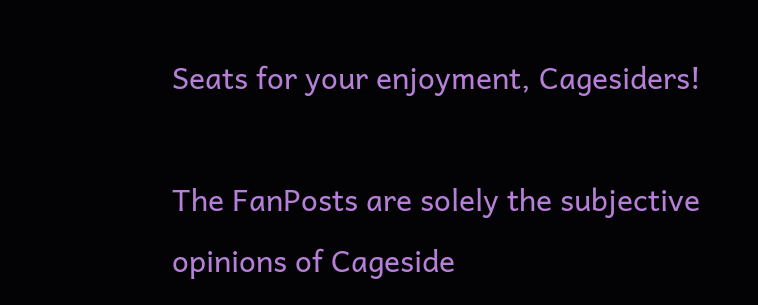Seats for your enjoyment, Cagesiders!

The FanPosts are solely the subjective opinions of Cageside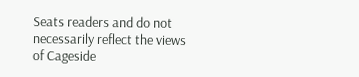Seats readers and do not necessarily reflect the views of Cageside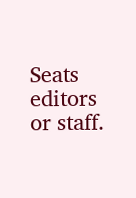Seats editors or staff.